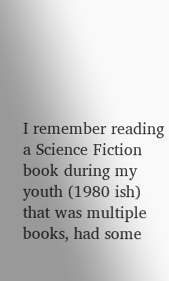I remember reading a Science Fiction book during my youth (1980 ish) that was multiple books, had some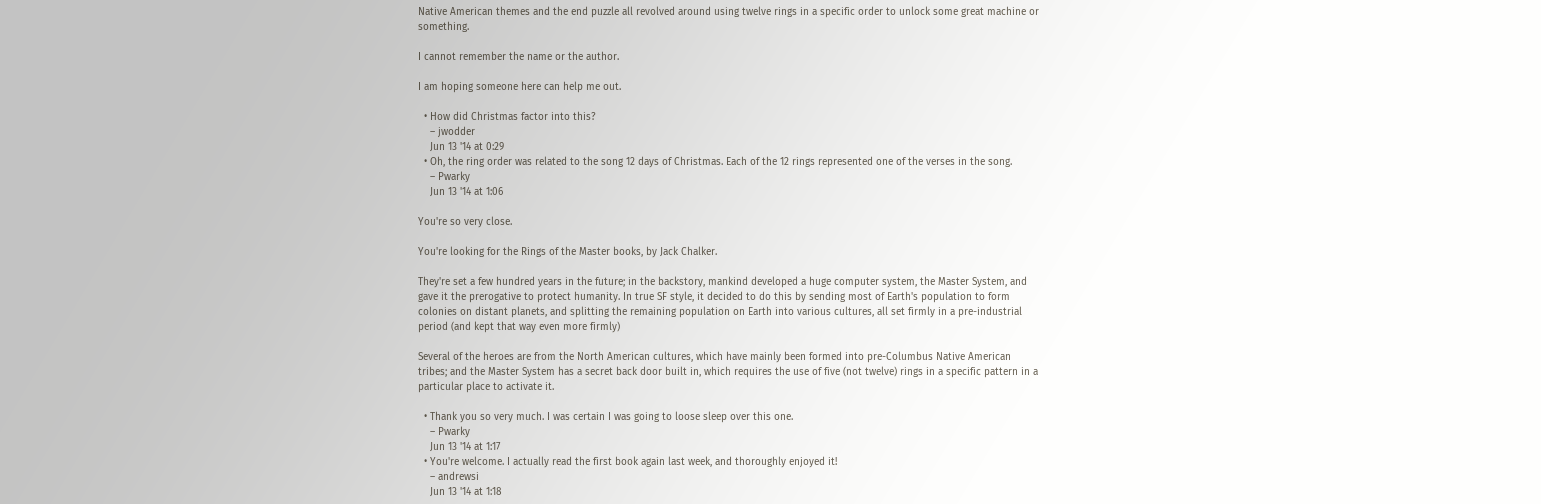Native American themes and the end puzzle all revolved around using twelve rings in a specific order to unlock some great machine or something.

I cannot remember the name or the author.

I am hoping someone here can help me out.

  • How did Christmas factor into this?
    – jwodder
    Jun 13 '14 at 0:29
  • Oh, the ring order was related to the song 12 days of Christmas. Each of the 12 rings represented one of the verses in the song.
    – Pwarky
    Jun 13 '14 at 1:06

You're so very close.

You're looking for the Rings of the Master books, by Jack Chalker.

They're set a few hundred years in the future; in the backstory, mankind developed a huge computer system, the Master System, and gave it the prerogative to protect humanity. In true SF style, it decided to do this by sending most of Earth's population to form colonies on distant planets, and splitting the remaining population on Earth into various cultures, all set firmly in a pre-industrial period (and kept that way even more firmly)

Several of the heroes are from the North American cultures, which have mainly been formed into pre-Columbus Native American tribes; and the Master System has a secret back door built in, which requires the use of five (not twelve) rings in a specific pattern in a particular place to activate it.

  • Thank you so very much. I was certain I was going to loose sleep over this one.
    – Pwarky
    Jun 13 '14 at 1:17
  • You're welcome. I actually read the first book again last week, and thoroughly enjoyed it!
    – andrewsi
    Jun 13 '14 at 1:18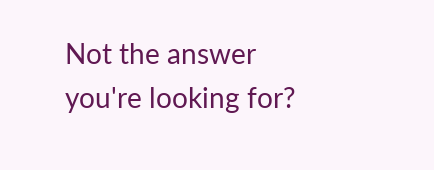Not the answer you're looking for?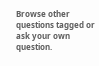Browse other questions tagged or ask your own question.